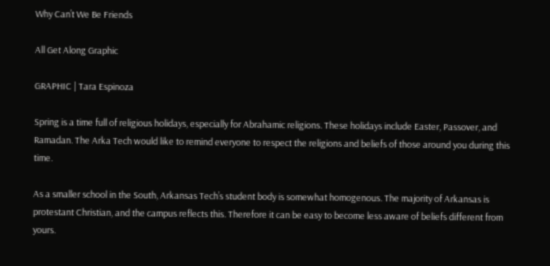Why Can’t We Be Friends

All Get Along Graphic

GRAPHIC | Tara Espinoza

Spring is a time full of religious holidays, especially for Abrahamic religions. These holidays include Easter, Passover, and Ramadan. The Arka Tech would like to remind everyone to respect the religions and beliefs of those around you during this time.

As a smaller school in the South, Arkansas Tech’s student body is somewhat homogenous. The majority of Arkansas is protestant Christian, and the campus reflects this. Therefore it can be easy to become less aware of beliefs different from yours.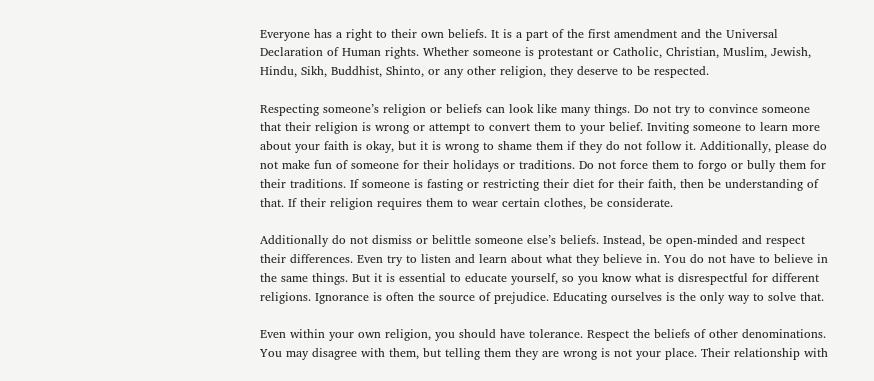Everyone has a right to their own beliefs. It is a part of the first amendment and the Universal Declaration of Human rights. Whether someone is protestant or Catholic, Christian, Muslim, Jewish, Hindu, Sikh, Buddhist, Shinto, or any other religion, they deserve to be respected.

Respecting someone’s religion or beliefs can look like many things. Do not try to convince someone that their religion is wrong or attempt to convert them to your belief. Inviting someone to learn more about your faith is okay, but it is wrong to shame them if they do not follow it. Additionally, please do not make fun of someone for their holidays or traditions. Do not force them to forgo or bully them for their traditions. If someone is fasting or restricting their diet for their faith, then be understanding of that. If their religion requires them to wear certain clothes, be considerate.

Additionally do not dismiss or belittle someone else’s beliefs. Instead, be open-minded and respect their differences. Even try to listen and learn about what they believe in. You do not have to believe in the same things. But it is essential to educate yourself, so you know what is disrespectful for different religions. Ignorance is often the source of prejudice. Educating ourselves is the only way to solve that.

Even within your own religion, you should have tolerance. Respect the beliefs of other denominations. You may disagree with them, but telling them they are wrong is not your place. Their relationship with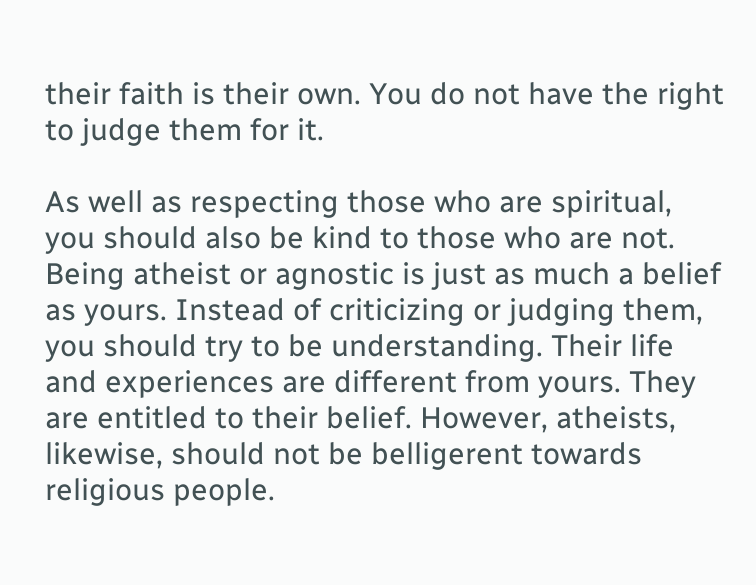their faith is their own. You do not have the right to judge them for it.

As well as respecting those who are spiritual, you should also be kind to those who are not. Being atheist or agnostic is just as much a belief as yours. Instead of criticizing or judging them, you should try to be understanding. Their life and experiences are different from yours. They are entitled to their belief. However, atheists, likewise, should not be belligerent towards religious people.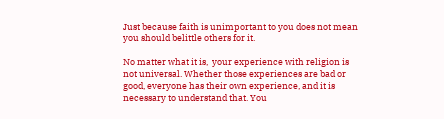Just because faith is unimportant to you does not mean you should belittle others for it.

No matter what it is,  your experience with religion is not universal. Whether those experiences are bad or good, everyone has their own experience, and it is necessary to understand that. You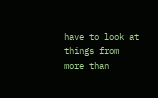have to look at things from more than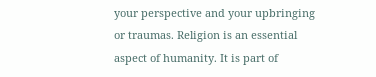your perspective and your upbringing or traumas. Religion is an essential aspect of humanity. It is part of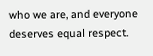who we are, and everyone deserves equal respect.